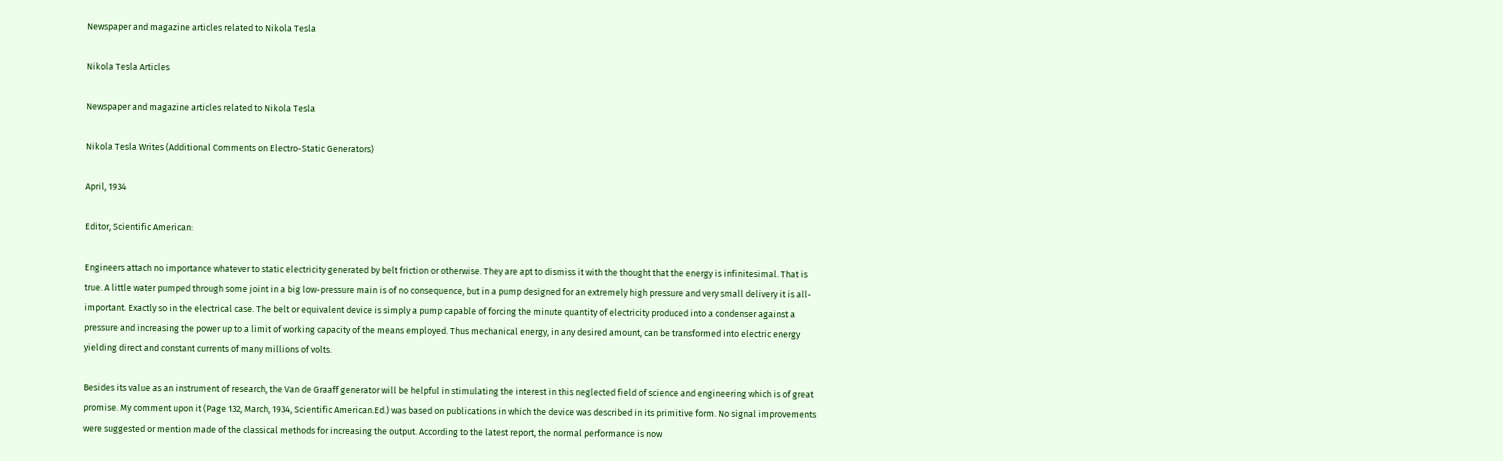Newspaper and magazine articles related to Nikola Tesla

Nikola Tesla Articles

Newspaper and magazine articles related to Nikola Tesla

Nikola Tesla Writes (Additional Comments on Electro-Static Generators)

April, 1934

Editor, Scientific American:

Engineers attach no importance whatever to static electricity generated by belt friction or otherwise. They are apt to dismiss it with the thought that the energy is infinitesimal. That is true. A little water pumped through some joint in a big low-pressure main is of no consequence, but in a pump designed for an extremely high pressure and very small delivery it is all-important. Exactly so in the electrical case. The belt or equivalent device is simply a pump capable of forcing the minute quantity of electricity produced into a condenser against a pressure and increasing the power up to a limit of working capacity of the means employed. Thus mechanical energy, in any desired amount, can be transformed into electric energy yielding direct and constant currents of many millions of volts.

Besides its value as an instrument of research, the Van de Graaff generator will be helpful in stimulating the interest in this neglected field of science and engineering which is of great promise. My comment upon it (Page 132, March, 1934, Scientific American.Ed.) was based on publications in which the device was described in its primitive form. No signal improvements were suggested or mention made of the classical methods for increasing the output. According to the latest report, the normal performance is now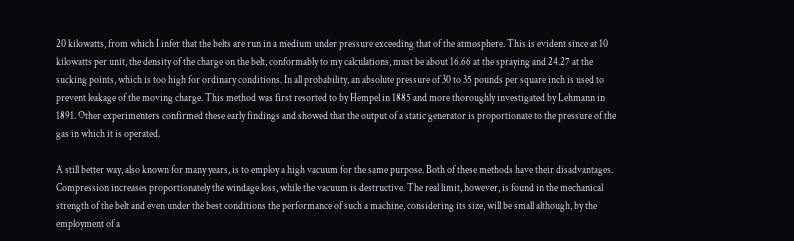20 kilowatts, from which I infer that the belts are run in a medium under pressure exceeding that of the atmosphere. This is evident since at 10 kilowatts per unit, the density of the charge on the belt, conformably to my calculations, must be about 16.66 at the spraying and 24.27 at the sucking points, which is too high for ordinary conditions. In all probability, an absolute pressure of 30 to 35 pounds per square inch is used to prevent leakage of the moving charge. This method was first resorted to by Hempel in 1885 and more thoroughly investigated by Lehmann in 1891. Other experimenters confirmed these early findings and showed that the output of a static generator is proportionate to the pressure of the gas in which it is operated.

A still better way, also known for many years, is to employ a high vacuum for the same purpose. Both of these methods have their disadvantages. Compression increases proportionately the windage loss, while the vacuum is destructive. The real limit, however, is found in the mechanical strength of the belt and even under the best conditions the performance of such a machine, considering its size, will be small although, by the employment of a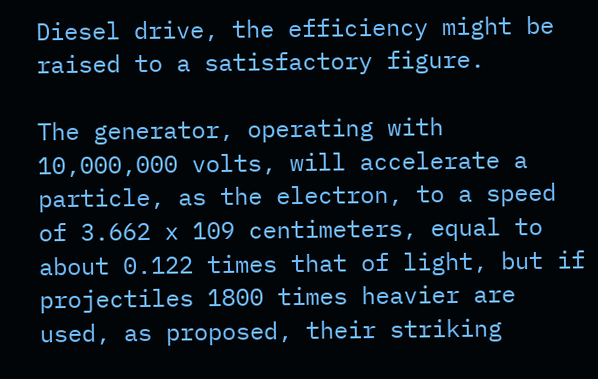Diesel drive, the efficiency might be raised to a satisfactory figure.

The generator, operating with 10,000,000 volts, will accelerate a particle, as the electron, to a speed of 3.662 x 109 centimeters, equal to about 0.122 times that of light, but if projectiles 1800 times heavier are used, as proposed, their striking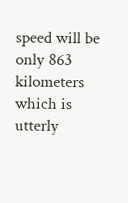speed will be only 863 kilometers which is utterly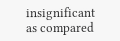insignificant as compared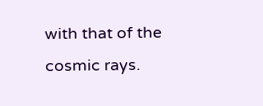with that of the cosmic rays.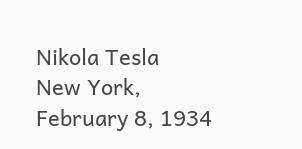Nikola Tesla
New York, February 8, 1934